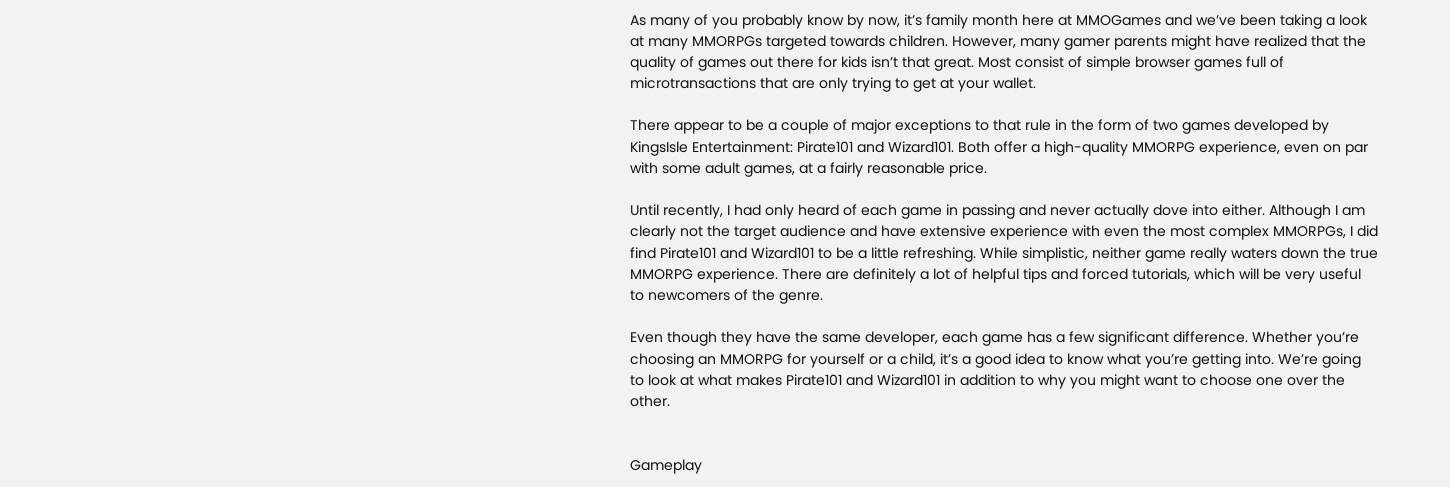As many of you probably know by now, it’s family month here at MMOGames and we’ve been taking a look at many MMORPGs targeted towards children. However, many gamer parents might have realized that the quality of games out there for kids isn’t that great. Most consist of simple browser games full of microtransactions that are only trying to get at your wallet.

There appear to be a couple of major exceptions to that rule in the form of two games developed by KingsIsle Entertainment: Pirate101 and Wizard101. Both offer a high-quality MMORPG experience, even on par with some adult games, at a fairly reasonable price.

Until recently, I had only heard of each game in passing and never actually dove into either. Although I am clearly not the target audience and have extensive experience with even the most complex MMORPGs, I did find Pirate101 and Wizard101 to be a little refreshing. While simplistic, neither game really waters down the true MMORPG experience. There are definitely a lot of helpful tips and forced tutorials, which will be very useful to newcomers of the genre.

Even though they have the same developer, each game has a few significant difference. Whether you’re choosing an MMORPG for yourself or a child, it’s a good idea to know what you’re getting into. We’re going to look at what makes Pirate101 and Wizard101 in addition to why you might want to choose one over the other.


Gameplay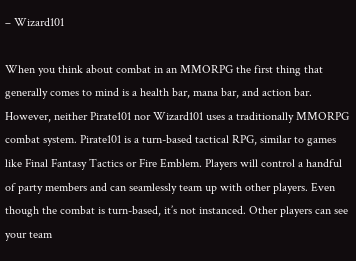– Wizard101

When you think about combat in an MMORPG the first thing that generally comes to mind is a health bar, mana bar, and action bar. However, neither Pirate101 nor Wizard101 uses a traditionally MMORPG combat system. Pirate101 is a turn-based tactical RPG, similar to games like Final Fantasy Tactics or Fire Emblem. Players will control a handful of party members and can seamlessly team up with other players. Even though the combat is turn-based, it’s not instanced. Other players can see your team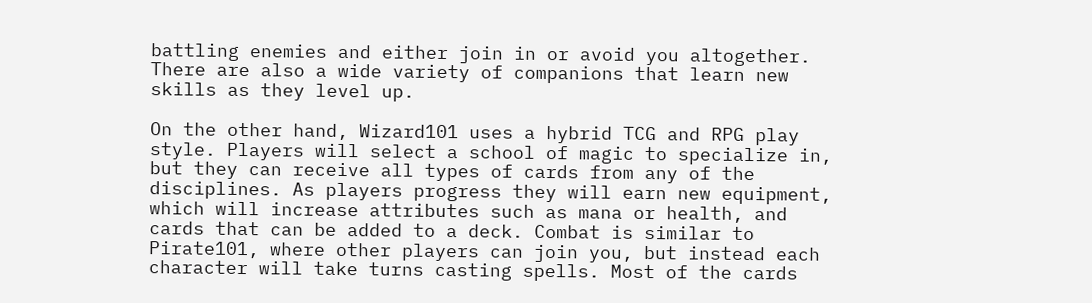battling enemies and either join in or avoid you altogether. There are also a wide variety of companions that learn new skills as they level up.

On the other hand, Wizard101 uses a hybrid TCG and RPG play style. Players will select a school of magic to specialize in, but they can receive all types of cards from any of the disciplines. As players progress they will earn new equipment, which will increase attributes such as mana or health, and cards that can be added to a deck. Combat is similar to Pirate101, where other players can join you, but instead each character will take turns casting spells. Most of the cards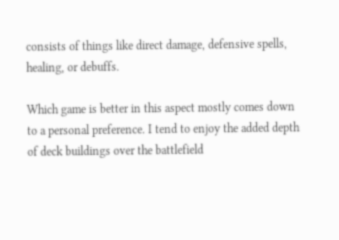consists of things like direct damage, defensive spells, healing, or debuffs.

Which game is better in this aspect mostly comes down to a personal preference. I tend to enjoy the added depth of deck buildings over the battlefield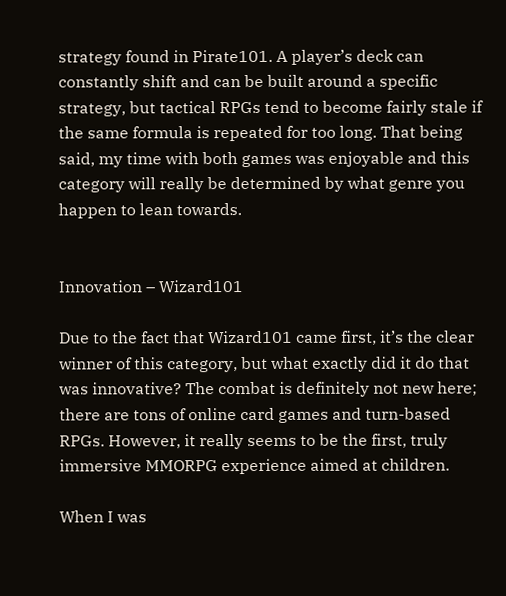strategy found in Pirate101. A player’s deck can constantly shift and can be built around a specific strategy, but tactical RPGs tend to become fairly stale if the same formula is repeated for too long. That being said, my time with both games was enjoyable and this category will really be determined by what genre you happen to lean towards.


Innovation – Wizard101

Due to the fact that Wizard101 came first, it’s the clear winner of this category, but what exactly did it do that was innovative? The combat is definitely not new here; there are tons of online card games and turn-based RPGs. However, it really seems to be the first, truly immersive MMORPG experience aimed at children.

When I was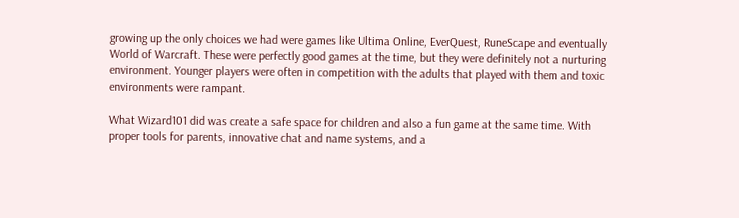growing up the only choices we had were games like Ultima Online, EverQuest, RuneScape and eventually World of Warcraft. These were perfectly good games at the time, but they were definitely not a nurturing environment. Younger players were often in competition with the adults that played with them and toxic environments were rampant.

What Wizard101 did was create a safe space for children and also a fun game at the same time. With proper tools for parents, innovative chat and name systems, and a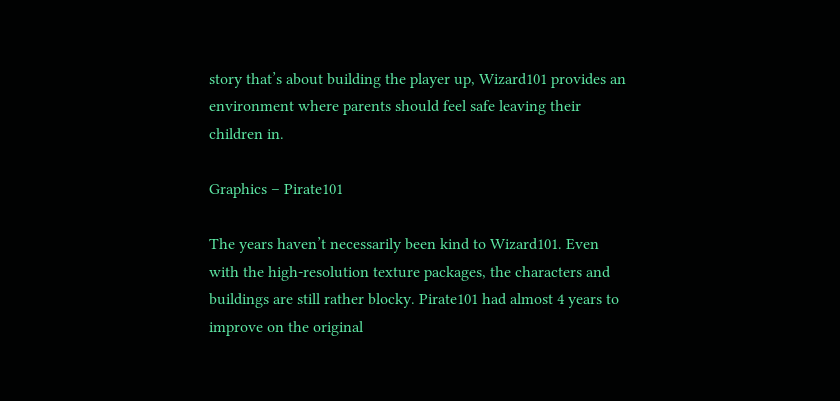story that’s about building the player up, Wizard101 provides an environment where parents should feel safe leaving their children in.

Graphics – Pirate101

The years haven’t necessarily been kind to Wizard101. Even with the high-resolution texture packages, the characters and buildings are still rather blocky. Pirate101 had almost 4 years to improve on the original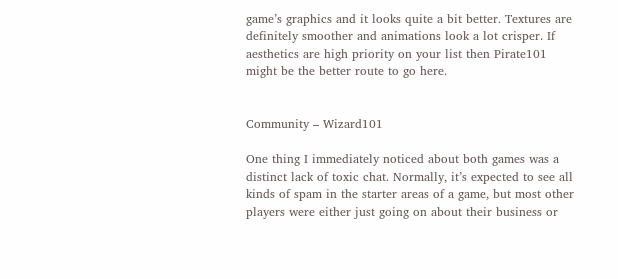game’s graphics and it looks quite a bit better. Textures are definitely smoother and animations look a lot crisper. If aesthetics are high priority on your list then Pirate101 might be the better route to go here.


Community – Wizard101

One thing I immediately noticed about both games was a distinct lack of toxic chat. Normally, it’s expected to see all kinds of spam in the starter areas of a game, but most other players were either just going on about their business or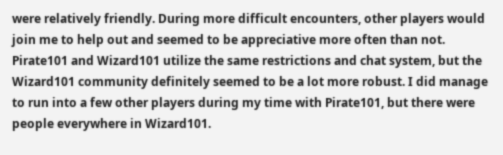were relatively friendly. During more difficult encounters, other players would join me to help out and seemed to be appreciative more often than not. Pirate101 and Wizard101 utilize the same restrictions and chat system, but the Wizard101 community definitely seemed to be a lot more robust. I did manage to run into a few other players during my time with Pirate101, but there were people everywhere in Wizard101.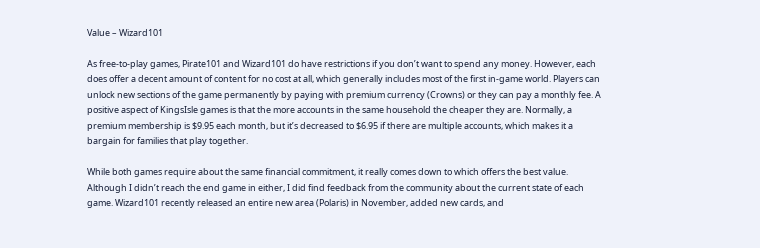Value – Wizard101

As free-to-play games, Pirate101 and Wizard101 do have restrictions if you don’t want to spend any money. However, each does offer a decent amount of content for no cost at all, which generally includes most of the first in-game world. Players can unlock new sections of the game permanently by paying with premium currency (Crowns) or they can pay a monthly fee. A positive aspect of KingsIsle games is that the more accounts in the same household the cheaper they are. Normally, a premium membership is $9.95 each month, but it’s decreased to $6.95 if there are multiple accounts, which makes it a bargain for families that play together.

While both games require about the same financial commitment, it really comes down to which offers the best value. Although I didn’t reach the end game in either, I did find feedback from the community about the current state of each game. Wizard101 recently released an entire new area (Polaris) in November, added new cards, and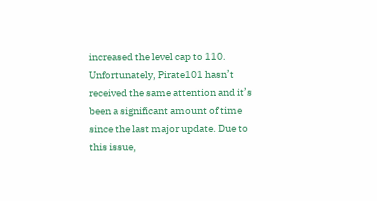increased the level cap to 110. Unfortunately, Pirate101 hasn’t received the same attention and it’s been a significant amount of time since the last major update. Due to this issue,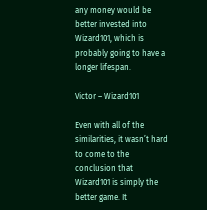any money would be better invested into Wizard101, which is probably going to have a longer lifespan.

Victor – Wizard101

Even with all of the similarities, it wasn’t hard to come to the conclusion that Wizard101 is simply the better game. It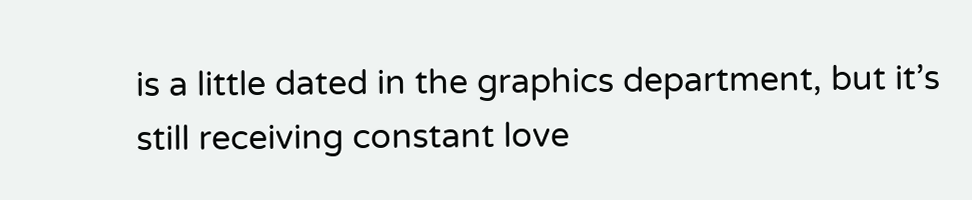is a little dated in the graphics department, but it’s still receiving constant love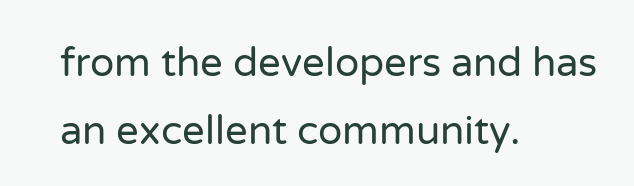from the developers and has an excellent community.